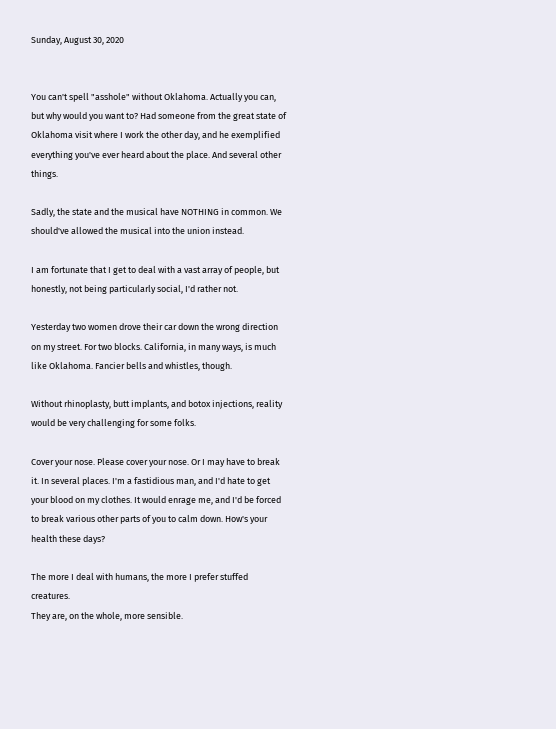Sunday, August 30, 2020


You can't spell "asshole" without Oklahoma. Actually you can, but why would you want to? Had someone from the great state of Oklahoma visit where I work the other day, and he exemplified everything you've ever heard about the place. And several other things.

Sadly, the state and the musical have NOTHING in common. We should've allowed the musical into the union instead.

I am fortunate that I get to deal with a vast array of people, but honestly, not being particularly social, I'd rather not.

Yesterday two women drove their car down the wrong direction on my street. For two blocks. California, in many ways, is much like Oklahoma. Fancier bells and whistles, though.

Without rhinoplasty, butt implants, and botox injections, reality would be very challenging for some folks.

Cover your nose. Please cover your nose. Or I may have to break it. In several places. I'm a fastidious man, and I'd hate to get your blood on my clothes. It would enrage me, and I'd be forced to break various other parts of you to calm down. How's your health these days?

The more I deal with humans, the more I prefer stuffed creatures.
They are, on the whole, more sensible.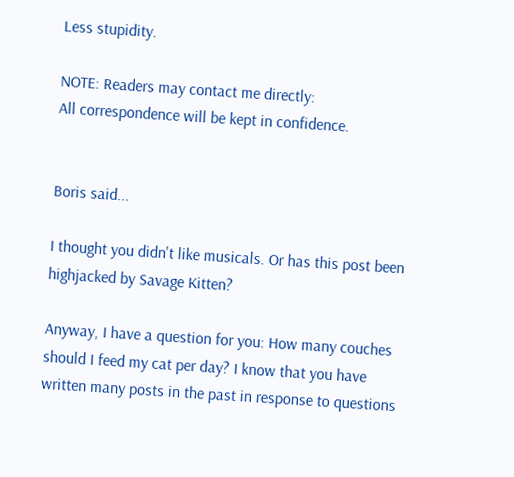Less stupidity.

NOTE: Readers may contact me directly:
All correspondence will be kept in confidence.


Boris said...

I thought you didn't like musicals. Or has this post been highjacked by Savage Kitten?

Anyway, I have a question for you: How many couches should I feed my cat per day? I know that you have written many posts in the past in response to questions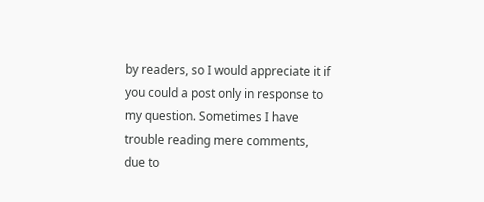by readers, so I would appreciate it if you could a post only in response to my question. Sometimes I have trouble reading mere comments, due to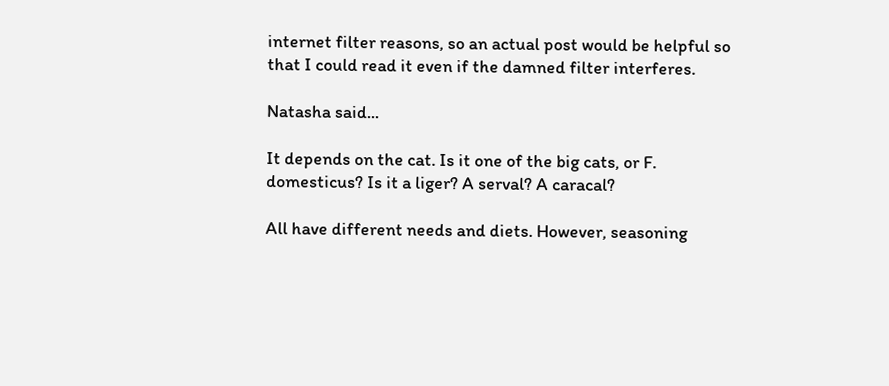internet filter reasons, so an actual post would be helpful so that I could read it even if the damned filter interferes.

Natasha said...

It depends on the cat. Is it one of the big cats, or F. domesticus? Is it a liger? A serval? A caracal?

All have different needs and diets. However, seasoning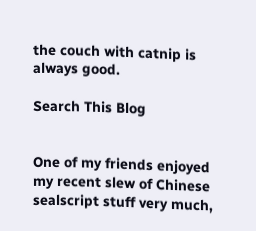the couch with catnip is always good.

Search This Blog


One of my friends enjoyed my recent slew of Chinese sealscript stuff very much,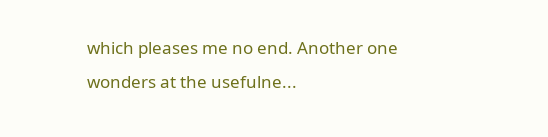which pleases me no end. Another one wonders at the usefulne...